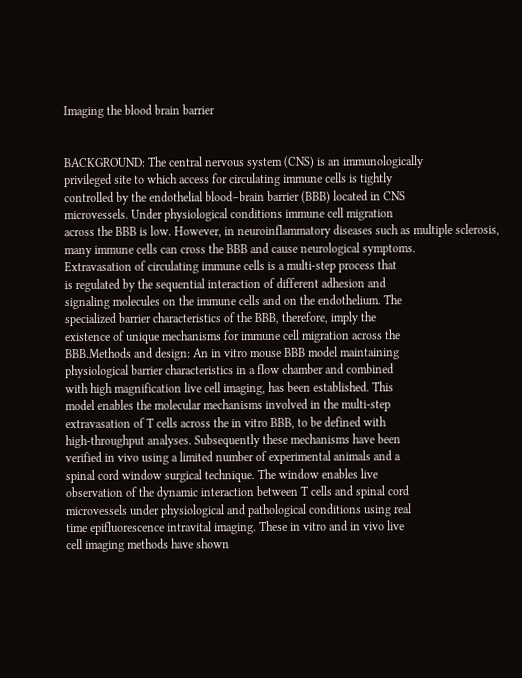Imaging the blood brain barrier


BACKGROUND: The central nervous system (CNS) is an immunologically
privileged site to which access for circulating immune cells is tightly
controlled by the endothelial blood–brain barrier (BBB) located in CNS
microvessels. Under physiological conditions immune cell migration
across the BBB is low. However, in neuroinflammatory diseases such as multiple sclerosis,
many immune cells can cross the BBB and cause neurological symptoms.
Extravasation of circulating immune cells is a multi-step process that
is regulated by the sequential interaction of different adhesion and
signaling molecules on the immune cells and on the endothelium. The
specialized barrier characteristics of the BBB, therefore, imply the
existence of unique mechanisms for immune cell migration across the
BBB.Methods and design: An in vitro mouse BBB model maintaining
physiological barrier characteristics in a flow chamber and combined
with high magnification live cell imaging, has been established. This
model enables the molecular mechanisms involved in the multi-step
extravasation of T cells across the in vitro BBB, to be defined with
high-throughput analyses. Subsequently these mechanisms have been
verified in vivo using a limited number of experimental animals and a
spinal cord window surgical technique. The window enables live
observation of the dynamic interaction between T cells and spinal cord
microvessels under physiological and pathological conditions using real
time epifluorescence intravital imaging. These in vitro and in vivo live
cell imaging methods have shown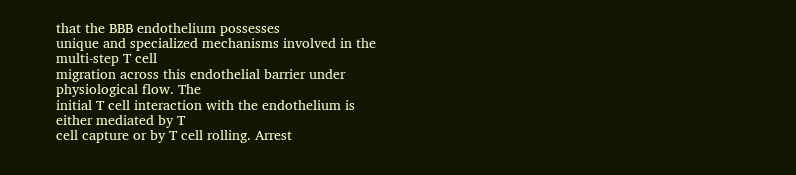that the BBB endothelium possesses
unique and specialized mechanisms involved in the multi-step T cell
migration across this endothelial barrier under physiological flow. The
initial T cell interaction with the endothelium is either mediated by T
cell capture or by T cell rolling. Arrest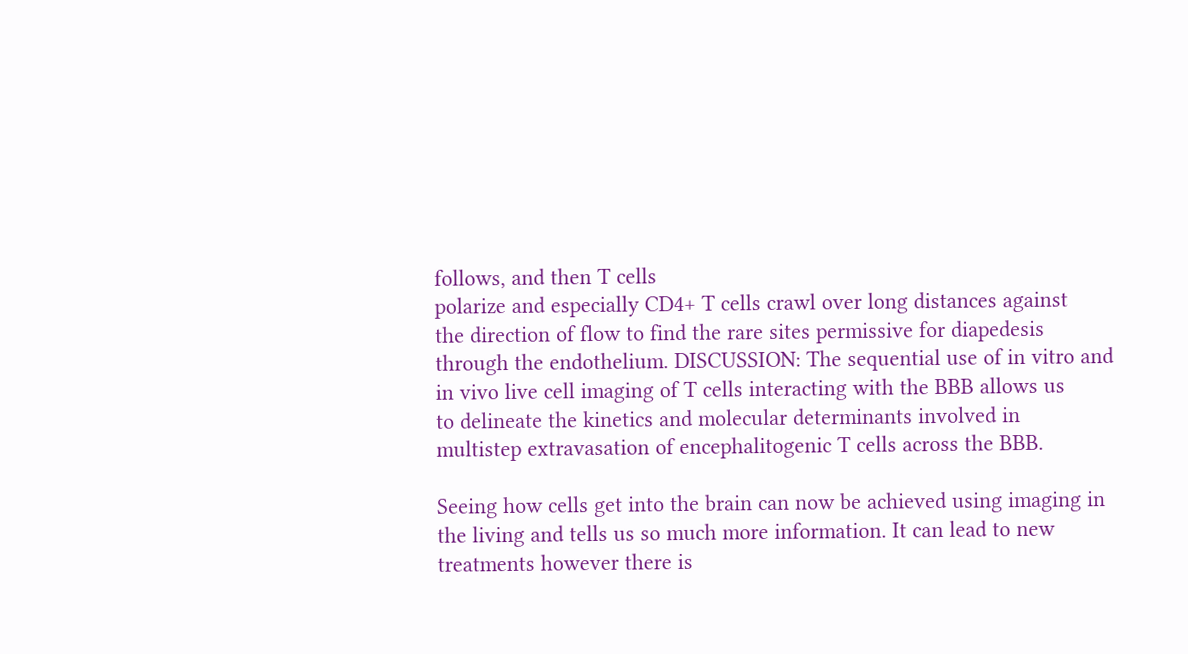follows, and then T cells
polarize and especially CD4+ T cells crawl over long distances against
the direction of flow to find the rare sites permissive for diapedesis
through the endothelium. DISCUSSION: The sequential use of in vitro and
in vivo live cell imaging of T cells interacting with the BBB allows us
to delineate the kinetics and molecular determinants involved in
multistep extravasation of encephalitogenic T cells across the BBB.

Seeing how cells get into the brain can now be achieved using imaging in the living and tells us so much more information. It can lead to new treatments however there is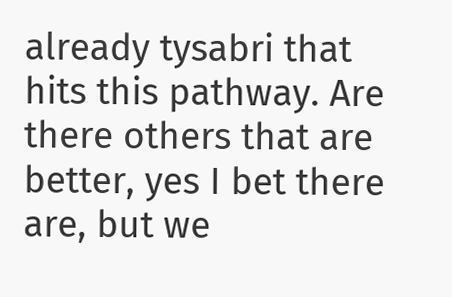already tysabri that hits this pathway. Are there others that are better, yes I bet there are, but we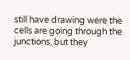still have drawing were the cells are going through the junctions, but they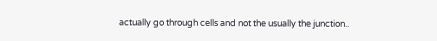actually go through cells and not the usually the junction..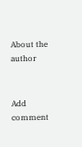About the author


Add comment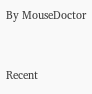By MouseDoctor



Recent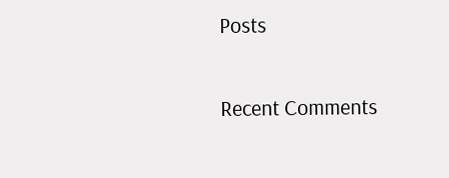Posts

Recent Comments